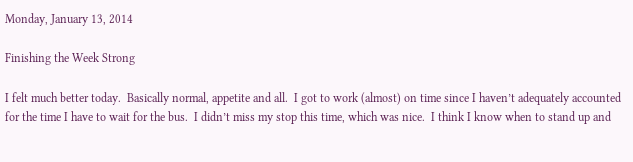Monday, January 13, 2014

Finishing the Week Strong

I felt much better today.  Basically normal, appetite and all.  I got to work (almost) on time since I haven’t adequately accounted for the time I have to wait for the bus.  I didn’t miss my stop this time, which was nice.  I think I know when to stand up and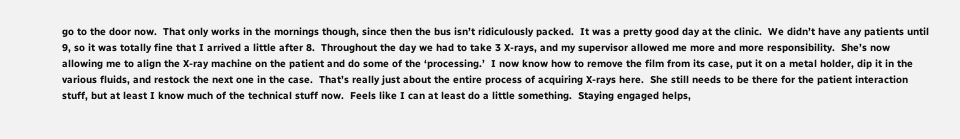go to the door now.  That only works in the mornings though, since then the bus isn’t ridiculously packed.  It was a pretty good day at the clinic.  We didn’t have any patients until 9, so it was totally fine that I arrived a little after 8.  Throughout the day we had to take 3 X-rays, and my supervisor allowed me more and more responsibility.  She’s now allowing me to align the X-ray machine on the patient and do some of the ‘processing.’  I now know how to remove the film from its case, put it on a metal holder, dip it in the various fluids, and restock the next one in the case.  That’s really just about the entire process of acquiring X-rays here.  She still needs to be there for the patient interaction stuff, but at least I know much of the technical stuff now.  Feels like I can at least do a little something.  Staying engaged helps,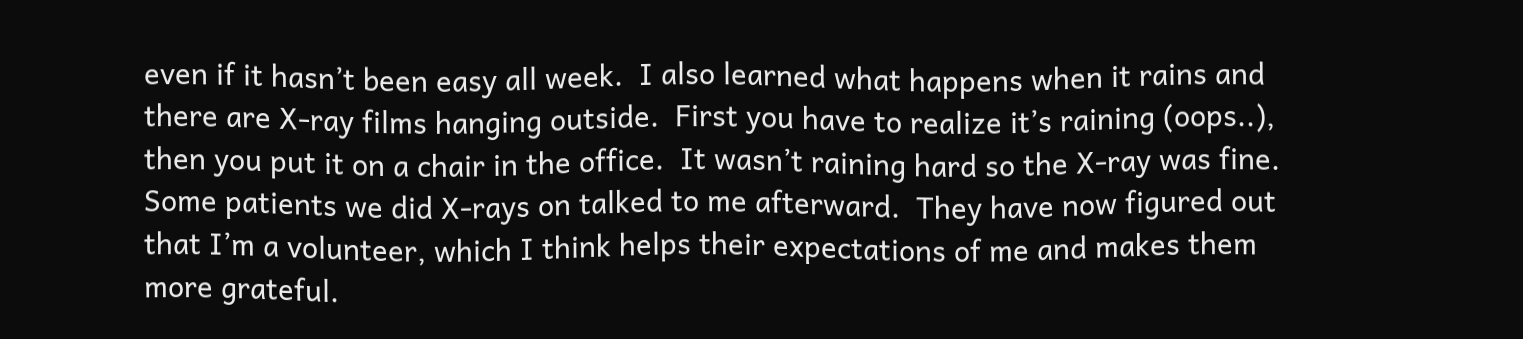even if it hasn’t been easy all week.  I also learned what happens when it rains and there are X-ray films hanging outside.  First you have to realize it’s raining (oops..), then you put it on a chair in the office.  It wasn’t raining hard so the X-ray was fine.  Some patients we did X-rays on talked to me afterward.  They have now figured out that I’m a volunteer, which I think helps their expectations of me and makes them more grateful.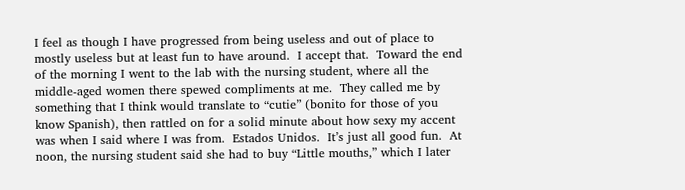I feel as though I have progressed from being useless and out of place to mostly useless but at least fun to have around.  I accept that.  Toward the end of the morning I went to the lab with the nursing student, where all the middle-aged women there spewed compliments at me.  They called me by something that I think would translate to “cutie” (bonito for those of you know Spanish), then rattled on for a solid minute about how sexy my accent was when I said where I was from.  Estados Unidos.  It’s just all good fun.  At noon, the nursing student said she had to buy “Little mouths,” which I later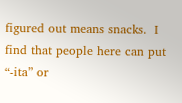figured out means snacks.  I find that people here can put “-ita” or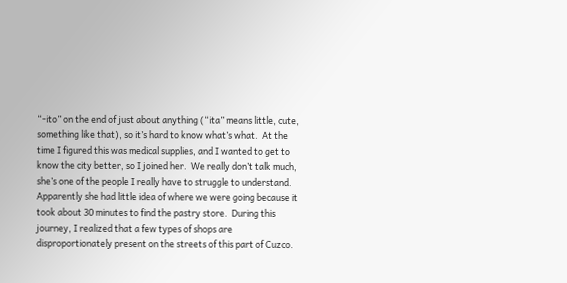“-ito” on the end of just about anything (“ita” means little, cute, something like that), so it’s hard to know what’s what.  At the time I figured this was medical supplies, and I wanted to get to know the city better, so I joined her.  We really don’t talk much, she’s one of the people I really have to struggle to understand.  Apparently she had little idea of where we were going because it took about 30 minutes to find the pastry store.  During this journey, I realized that a few types of shops are disproportionately present on the streets of this part of Cuzco.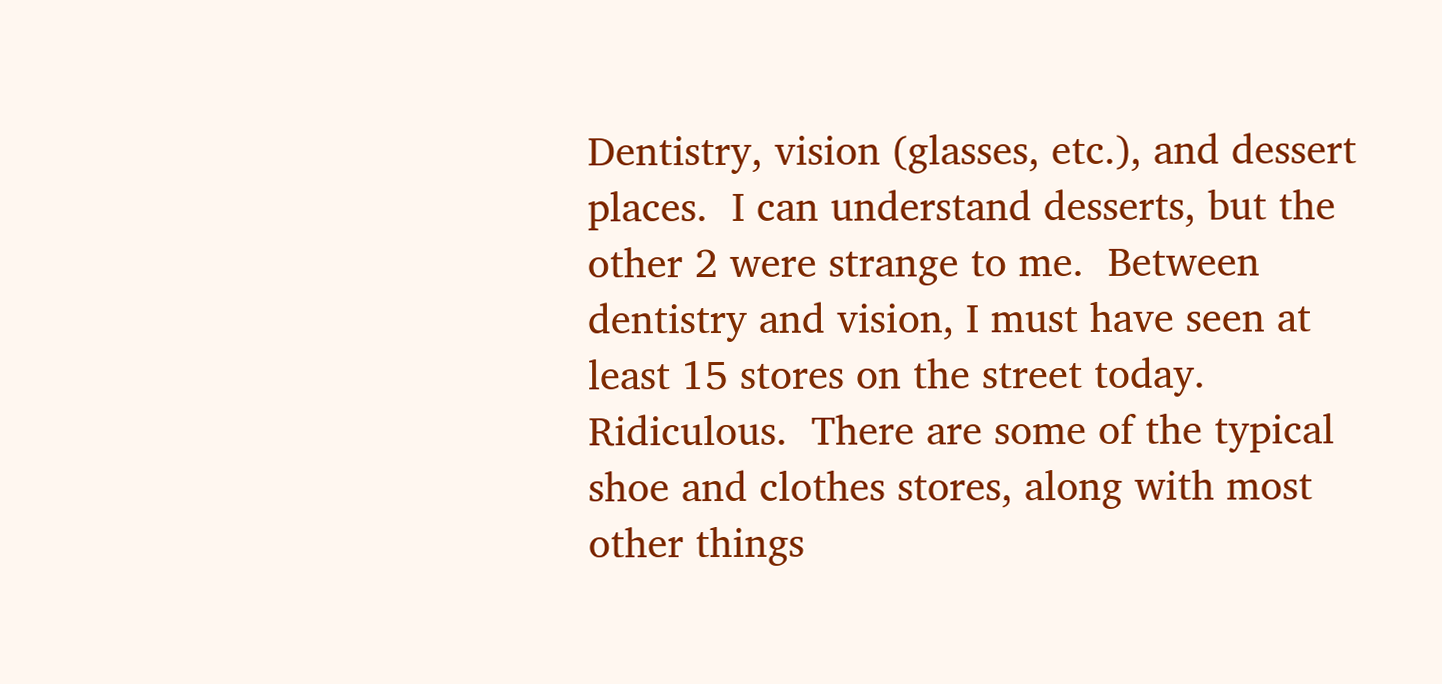Dentistry, vision (glasses, etc.), and dessert places.  I can understand desserts, but the other 2 were strange to me.  Between dentistry and vision, I must have seen at least 15 stores on the street today.  Ridiculous.  There are some of the typical shoe and clothes stores, along with most other things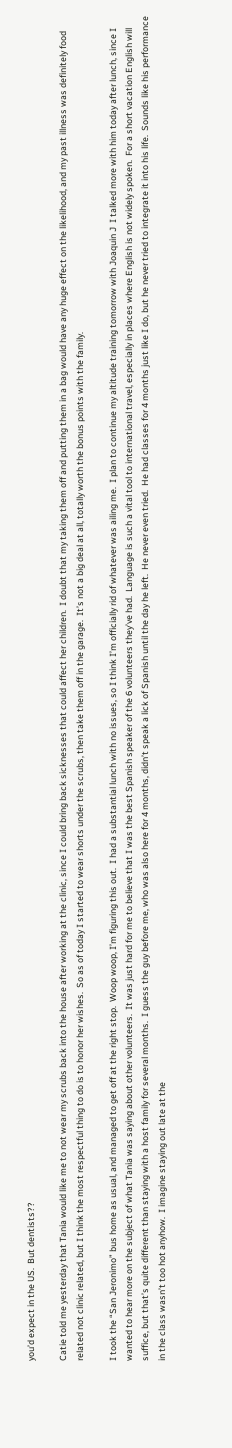you’d expect in the US.  But dentists??

Catie told me yesterday that Tania would like me to not wear my scrubs back into the house after working at the clinic, since I could bring back sicknesses that could affect her children.  I doubt that my taking them off and putting them in a bag would have any huge effect on the likelihood, and my past illness was definitely food related not clinic related, but I think the most respectful thing to do is to honor her wishes.  So as of today I started to wear shorts under the scrubs, then take them off in the garage.  It’s not a big deal at all, totally worth the bonus points with the family.

I took the “San Jeronimo” bus home as usual, and managed to get off at the right stop.  Woop woop, I’m figuring this out.  I had a substantial lunch with no issues, so I think I’m officially rid of whatever was ailing me.  I plan to continue my altitude training tomorrow with Joaquin J  I talked more with him today after lunch, since I wanted to hear more on the subject of what Tania was saying about other volunteers.  It was just hard for me to believe that I was the best Spanish speaker of the 6 volunteers they’ve had.  Language is such a vital tool to international travel, especially in places where English is not widely spoken.  For a short vacation English will suffice, but that’s quite different than staying with a host family for several months.  I guess the guy before me, who was also here for 4 months, didn’t speak a lick of Spanish until the day he left.  He never even tried.  He had classes for 4 months just like I do, but he never tried to integrate it into his life.  Sounds like his performance in the class wasn’t too hot anyhow.  I imagine staying out late at the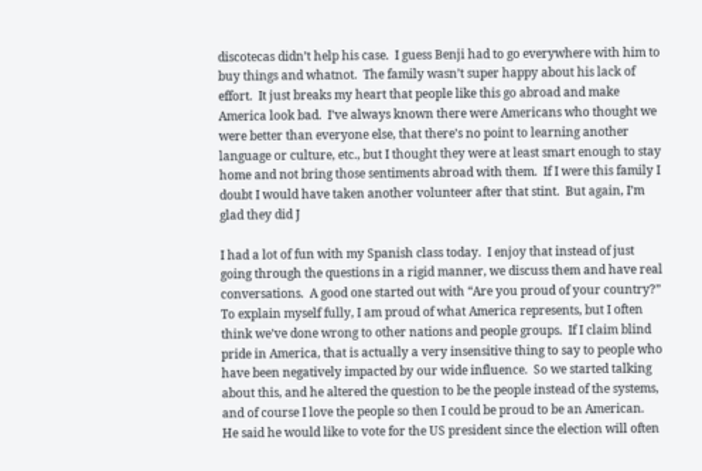discotecas didn’t help his case.  I guess Benji had to go everywhere with him to buy things and whatnot.  The family wasn’t super happy about his lack of effort.  It just breaks my heart that people like this go abroad and make America look bad.  I’ve always known there were Americans who thought we were better than everyone else, that there’s no point to learning another language or culture, etc., but I thought they were at least smart enough to stay home and not bring those sentiments abroad with them.  If I were this family I doubt I would have taken another volunteer after that stint.  But again, I’m glad they did J

I had a lot of fun with my Spanish class today.  I enjoy that instead of just going through the questions in a rigid manner, we discuss them and have real conversations.  A good one started out with “Are you proud of your country?”  To explain myself fully, I am proud of what America represents, but I often think we’ve done wrong to other nations and people groups.  If I claim blind pride in America, that is actually a very insensitive thing to say to people who have been negatively impacted by our wide influence.  So we started talking about this, and he altered the question to be the people instead of the systems, and of course I love the people so then I could be proud to be an American.  He said he would like to vote for the US president since the election will often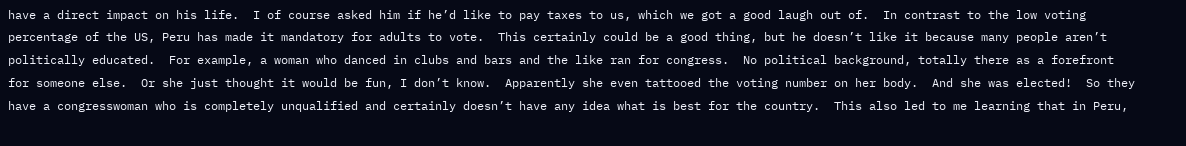have a direct impact on his life.  I of course asked him if he’d like to pay taxes to us, which we got a good laugh out of.  In contrast to the low voting percentage of the US, Peru has made it mandatory for adults to vote.  This certainly could be a good thing, but he doesn’t like it because many people aren’t politically educated.  For example, a woman who danced in clubs and bars and the like ran for congress.  No political background, totally there as a forefront for someone else.  Or she just thought it would be fun, I don’t know.  Apparently she even tattooed the voting number on her body.  And she was elected!  So they have a congresswoman who is completely unqualified and certainly doesn’t have any idea what is best for the country.  This also led to me learning that in Peru,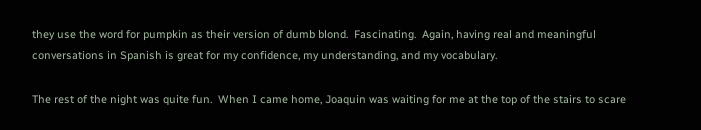they use the word for pumpkin as their version of dumb blond.  Fascinating.  Again, having real and meaningful conversations in Spanish is great for my confidence, my understanding, and my vocabulary.

The rest of the night was quite fun.  When I came home, Joaquin was waiting for me at the top of the stairs to scare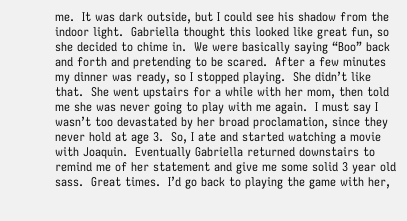me.  It was dark outside, but I could see his shadow from the indoor light.  Gabriella thought this looked like great fun, so she decided to chime in.  We were basically saying “Boo” back and forth and pretending to be scared.  After a few minutes my dinner was ready, so I stopped playing.  She didn’t like that.  She went upstairs for a while with her mom, then told me she was never going to play with me again.  I must say I wasn’t too devastated by her broad proclamation, since they never hold at age 3.  So, I ate and started watching a movie with Joaquin.  Eventually Gabriella returned downstairs to remind me of her statement and give me some solid 3 year old sass.  Great times.  I’d go back to playing the game with her,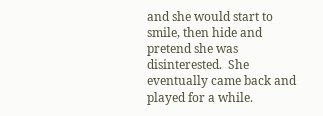and she would start to smile, then hide and pretend she was disinterested.  She eventually came back and played for a while.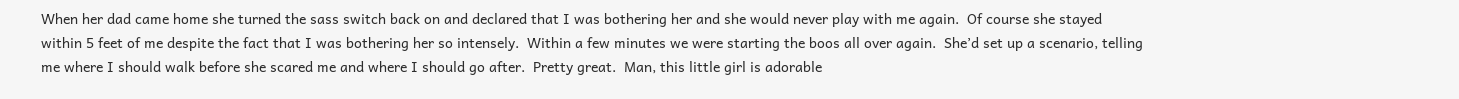When her dad came home she turned the sass switch back on and declared that I was bothering her and she would never play with me again.  Of course she stayed within 5 feet of me despite the fact that I was bothering her so intensely.  Within a few minutes we were starting the boos all over again.  She’d set up a scenario, telling me where I should walk before she scared me and where I should go after.  Pretty great.  Man, this little girl is adorable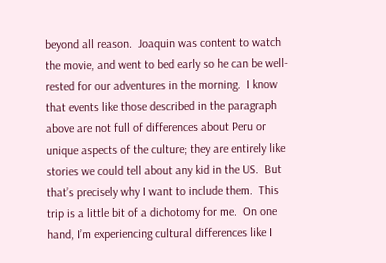beyond all reason.  Joaquin was content to watch the movie, and went to bed early so he can be well-rested for our adventures in the morning.  I know that events like those described in the paragraph above are not full of differences about Peru or unique aspects of the culture; they are entirely like stories we could tell about any kid in the US.  But that’s precisely why I want to include them.  This trip is a little bit of a dichotomy for me.  On one hand, I’m experiencing cultural differences like I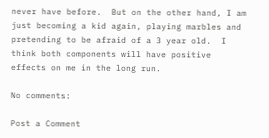never have before.  But on the other hand, I am just becoming a kid again, playing marbles and pretending to be afraid of a 3 year old.  I think both components will have positive effects on me in the long run.

No comments:

Post a Comment